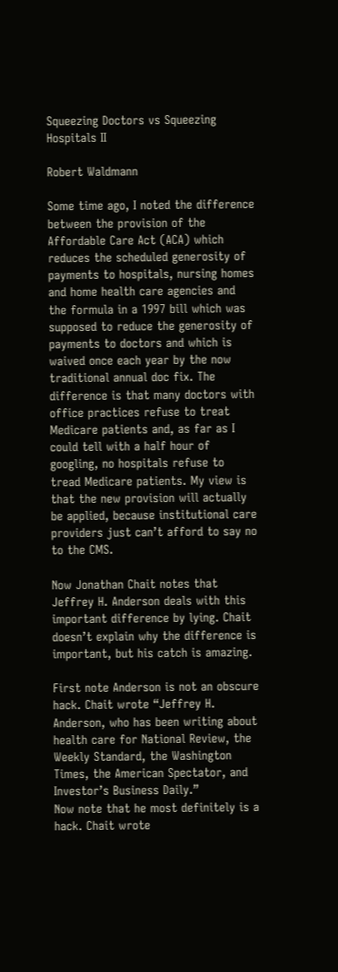Squeezing Doctors vs Squeezing Hospitals II

Robert Waldmann

Some time ago, I noted the difference between the provision of the Affordable Care Act (ACA) which reduces the scheduled generosity of payments to hospitals, nursing homes and home health care agencies and the formula in a 1997 bill which was supposed to reduce the generosity of payments to doctors and which is waived once each year by the now traditional annual doc fix. The difference is that many doctors with office practices refuse to treat Medicare patients and, as far as I could tell with a half hour of googling, no hospitals refuse to tread Medicare patients. My view is that the new provision will actually be applied, because institutional care providers just can’t afford to say no to the CMS.

Now Jonathan Chait notes that Jeffrey H. Anderson deals with this important difference by lying. Chait doesn’t explain why the difference is important, but his catch is amazing.

First note Anderson is not an obscure hack. Chait wrote “Jeffrey H. Anderson, who has been writing about health care for National Review, the Weekly Standard, the Washington Times, the American Spectator, and Investor’s Business Daily.”
Now note that he most definitely is a hack. Chait wrote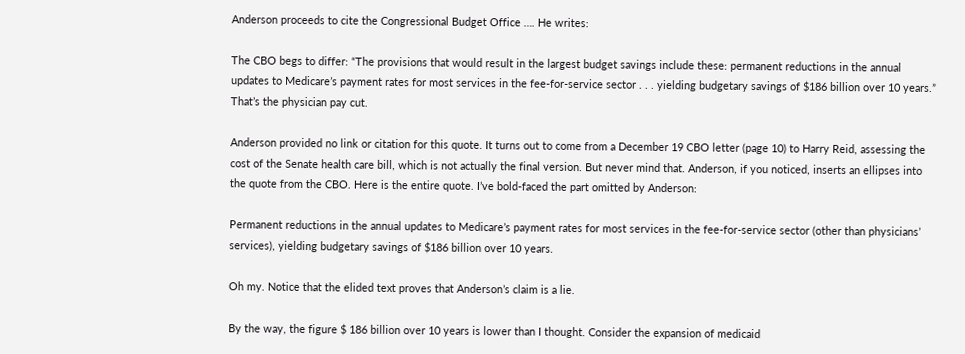Anderson proceeds to cite the Congressional Budget Office …. He writes:

The CBO begs to differ: “The provisions that would result in the largest budget savings include these: permanent reductions in the annual updates to Medicare’s payment rates for most services in the fee-for-service sector . . . yielding budgetary savings of $186 billion over 10 years.” That’s the physician pay cut.

Anderson provided no link or citation for this quote. It turns out to come from a December 19 CBO letter (page 10) to Harry Reid, assessing the cost of the Senate health care bill, which is not actually the final version. But never mind that. Anderson, if you noticed, inserts an ellipses into the quote from the CBO. Here is the entire quote. I’ve bold-faced the part omitted by Anderson:

Permanent reductions in the annual updates to Medicare’s payment rates for most services in the fee-for-service sector (other than physicians’ services), yielding budgetary savings of $186 billion over 10 years.

Oh my. Notice that the elided text proves that Anderson’s claim is a lie.

By the way, the figure $ 186 billion over 10 years is lower than I thought. Consider the expansion of medicaid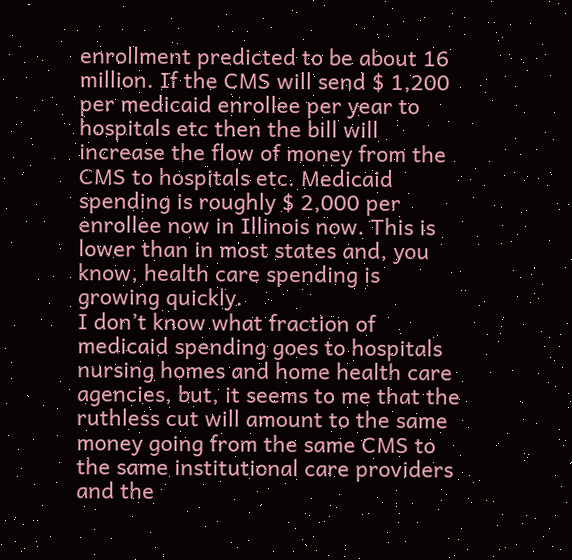enrollment predicted to be about 16 million. If the CMS will send $ 1,200 per medicaid enrollee per year to hospitals etc then the bill will increase the flow of money from the CMS to hospitals etc. Medicaid spending is roughly $ 2,000 per enrollee now in Illinois now. This is lower than in most states and, you know, health care spending is growing quickly.
I don’t know what fraction of medicaid spending goes to hospitals nursing homes and home health care agencies, but, it seems to me that the ruthless cut will amount to the same money going from the same CMS to the same institutional care providers and the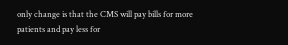only change is that the CMS will pay bills for more patients and pay less for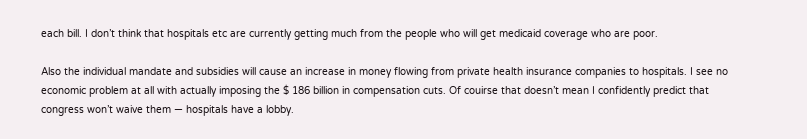each bill. I don’t think that hospitals etc are currently getting much from the people who will get medicaid coverage who are poor.

Also the individual mandate and subsidies will cause an increase in money flowing from private health insurance companies to hospitals. I see no economic problem at all with actually imposing the $ 186 billion in compensation cuts. Of couirse that doesn’t mean I confidently predict that congress won’t waive them — hospitals have a lobby.